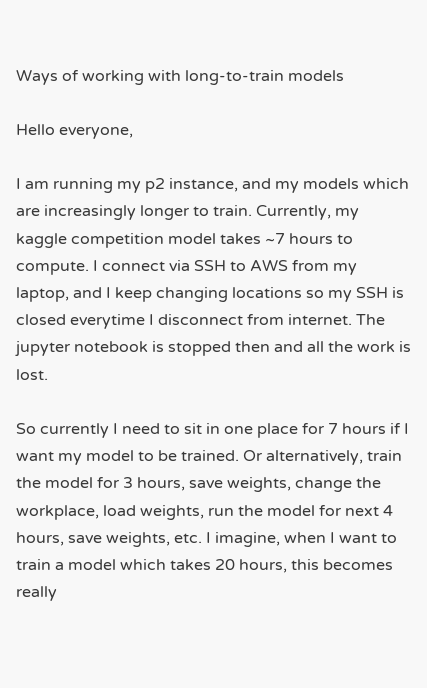Ways of working with long-to-train models

Hello everyone,

I am running my p2 instance, and my models which are increasingly longer to train. Currently, my kaggle competition model takes ~7 hours to compute. I connect via SSH to AWS from my laptop, and I keep changing locations so my SSH is closed everytime I disconnect from internet. The jupyter notebook is stopped then and all the work is lost.

So currently I need to sit in one place for 7 hours if I want my model to be trained. Or alternatively, train the model for 3 hours, save weights, change the workplace, load weights, run the model for next 4 hours, save weights, etc. I imagine, when I want to train a model which takes 20 hours, this becomes really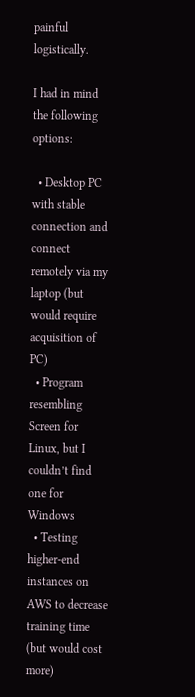painful logistically.

I had in mind the following options:

  • Desktop PC with stable connection and connect remotely via my laptop (but would require acquisition of PC)
  • Program resembling Screen for Linux, but I couldn’t find one for Windows
  • Testing higher-end instances on AWS to decrease training time (but would cost more)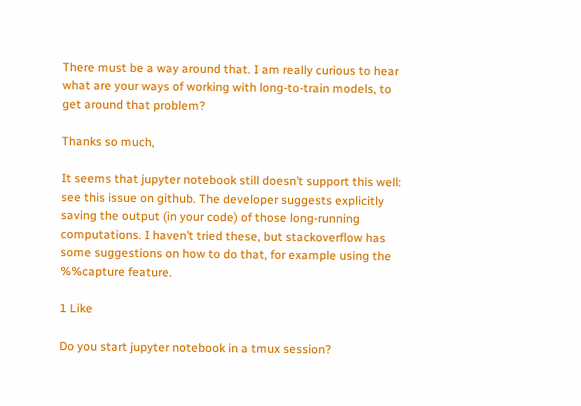There must be a way around that. I am really curious to hear what are your ways of working with long-to-train models, to get around that problem?

Thanks so much,

It seems that jupyter notebook still doesn’t support this well: see this issue on github. The developer suggests explicitly saving the output (in your code) of those long-running computations. I haven’t tried these, but stackoverflow has some suggestions on how to do that, for example using the %%capture feature.

1 Like

Do you start jupyter notebook in a tmux session?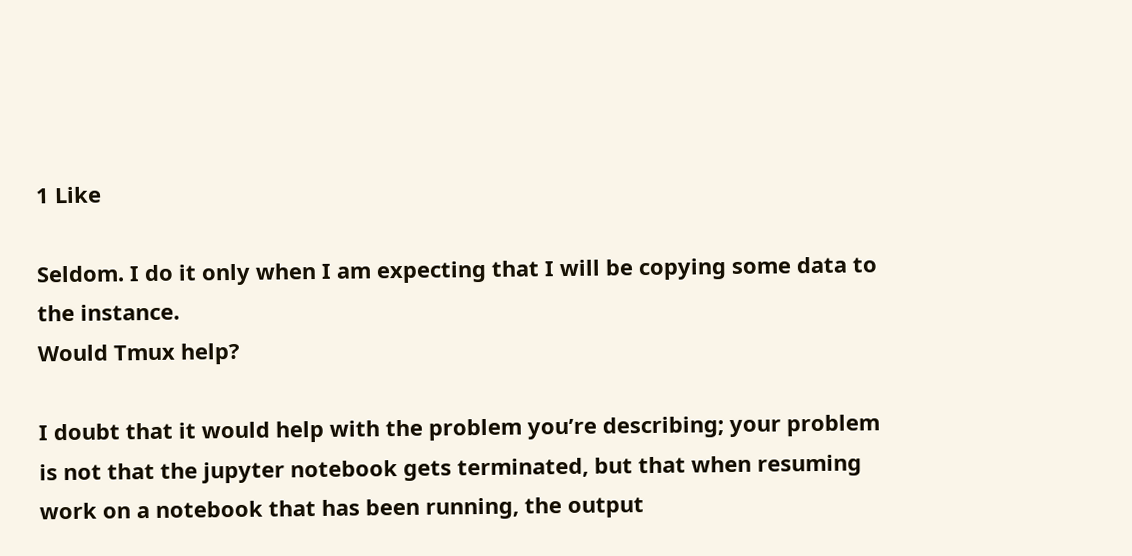1 Like

Seldom. I do it only when I am expecting that I will be copying some data to the instance.
Would Tmux help?

I doubt that it would help with the problem you’re describing; your problem is not that the jupyter notebook gets terminated, but that when resuming work on a notebook that has been running, the output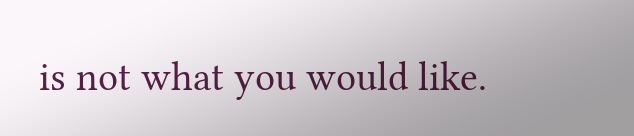is not what you would like.